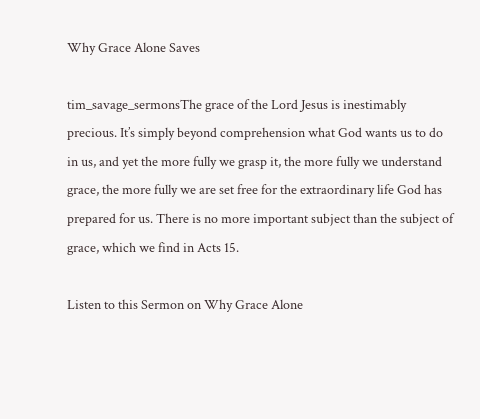Why Grace Alone Saves

tim_savage_sermonsThe grace of the Lord Jesus is inestimably precious. It’s simply beyond comprehension what God wants us to do in us, and yet the more fully we grasp it, the more fully we understand grace, the more fully we are set free for the extraordinary life God has prepared for us. There is no more important subject than the subject of grace, which we find in Acts 15.

Listen to this Sermon on Why Grace Alone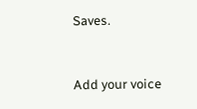Saves.


Add your voice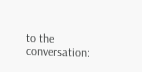to the conversation: